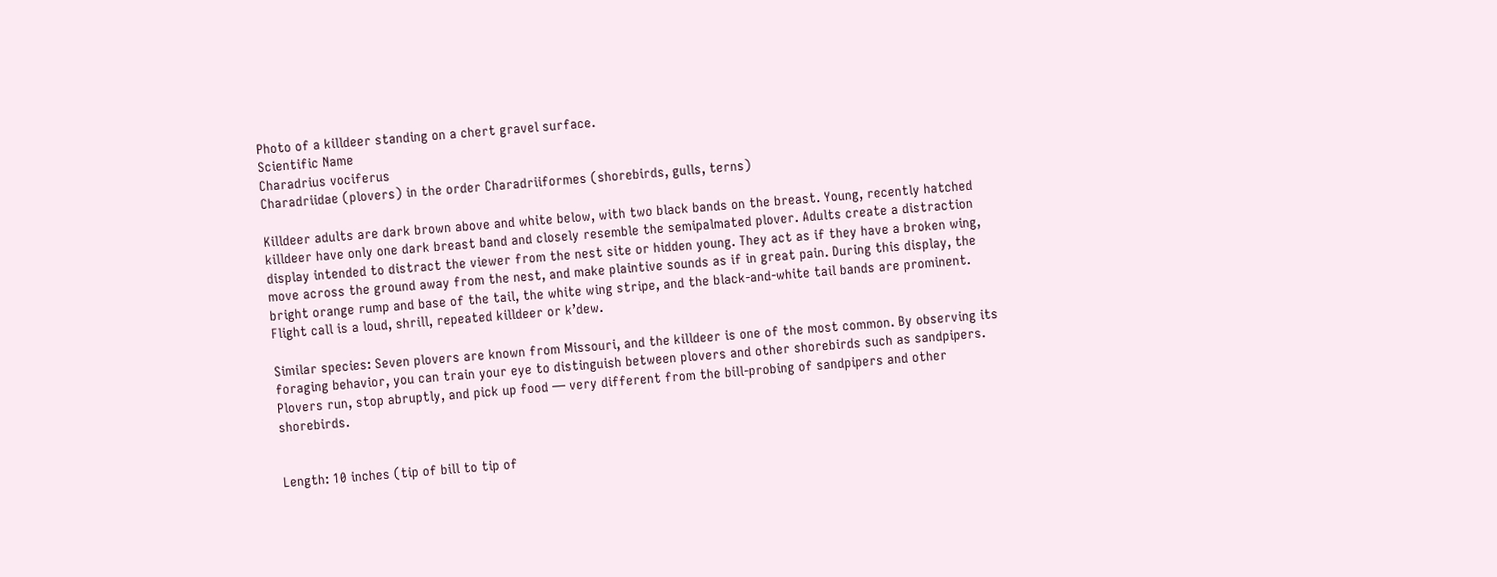Photo of a killdeer standing on a chert gravel surface.
Scientific Name
Charadrius vociferus
Charadriidae (plovers) in the order Charadriiformes (shorebirds, gulls, terns)

Killdeer adults are dark brown above and white below, with two black bands on the breast. Young, recently hatched killdeer have only one dark breast band and closely resemble the semipalmated plover. Adults create a distraction display intended to distract the viewer from the nest site or hidden young. They act as if they have a broken wing, move across the ground away from the nest, and make plaintive sounds as if in great pain. During this display, the bright orange rump and base of the tail, the white wing stripe, and the black-and-white tail bands are prominent. Flight call is a loud, shrill, repeated killdeer or k’dew.

Similar species: Seven plovers are known from Missouri, and the killdeer is one of the most common. By observing its foraging behavior, you can train your eye to distinguish between plovers and other shorebirds such as sandpipers. Plovers run, stop abruptly, and pick up food — very different from the bill-probing of sandpipers and other shorebirds.


Length: 10 inches (tip of bill to tip of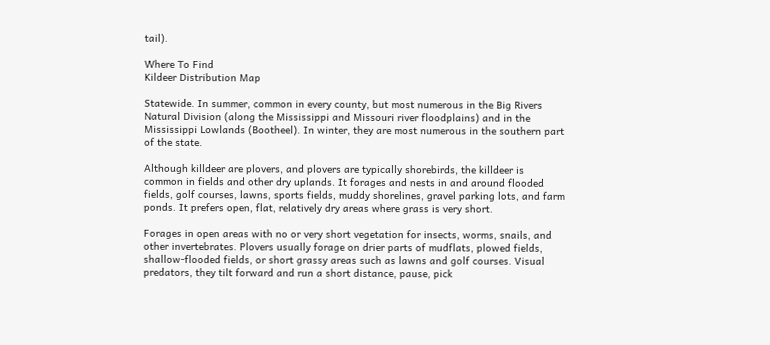tail).

Where To Find
Kildeer Distribution Map

Statewide. In summer, common in every county, but most numerous in the Big Rivers Natural Division (along the Mississippi and Missouri river floodplains) and in the Mississippi Lowlands (Bootheel). In winter, they are most numerous in the southern part of the state.

Although killdeer are plovers, and plovers are typically shorebirds, the killdeer is common in fields and other dry uplands. It forages and nests in and around flooded fields, golf courses, lawns, sports fields, muddy shorelines, gravel parking lots, and farm ponds. It prefers open, flat, relatively dry areas where grass is very short.

Forages in open areas with no or very short vegetation for insects, worms, snails, and other invertebrates. Plovers usually forage on drier parts of mudflats, plowed fields, shallow-flooded fields, or short grassy areas such as lawns and golf courses. Visual predators, they tilt forward and run a short distance, pause, pick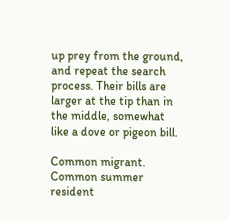up prey from the ground, and repeat the search process. Their bills are larger at the tip than in the middle, somewhat like a dove or pigeon bill.

Common migrant. Common summer resident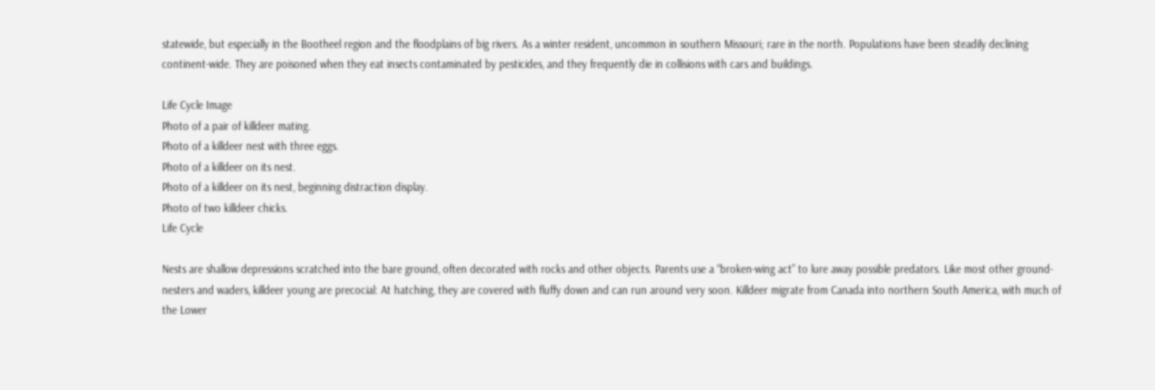statewide, but especially in the Bootheel region and the floodplains of big rivers. As a winter resident, uncommon in southern Missouri; rare in the north. Populations have been steadily declining continent-wide. They are poisoned when they eat insects contaminated by pesticides, and they frequently die in collisions with cars and buildings.

Life Cycle Image
Photo of a pair of killdeer mating.
Photo of a killdeer nest with three eggs.
Photo of a killdeer on its nest.
Photo of a killdeer on its nest, beginning distraction display.
Photo of two killdeer chicks.
Life Cycle

Nests are shallow depressions scratched into the bare ground, often decorated with rocks and other objects. Parents use a “broken-wing act” to lure away possible predators. Like most other ground-nesters and waders, killdeer young are precocial: At hatching, they are covered with fluffy down and can run around very soon. Killdeer migrate from Canada into northern South America, with much of the Lower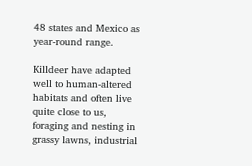48 states and Mexico as year-round range.

Killdeer have adapted well to human-altered habitats and often live quite close to us, foraging and nesting in grassy lawns, industrial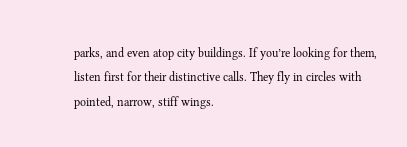parks, and even atop city buildings. If you’re looking for them, listen first for their distinctive calls. They fly in circles with pointed, narrow, stiff wings.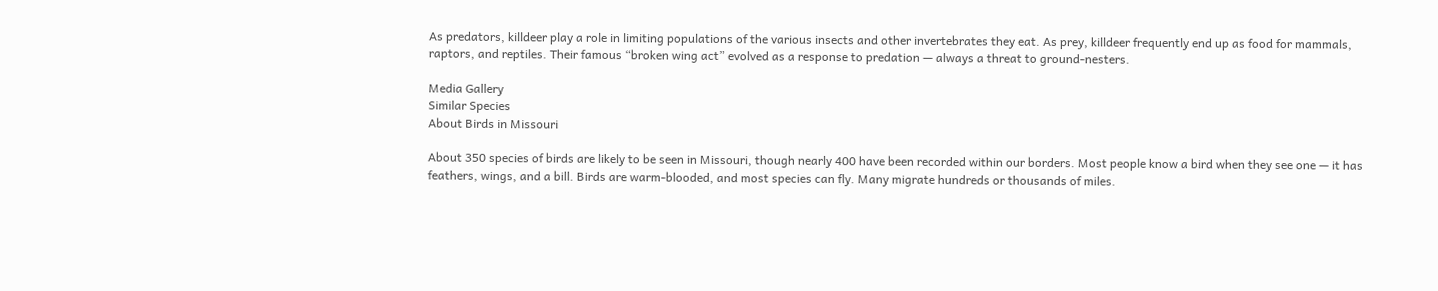As predators, killdeer play a role in limiting populations of the various insects and other invertebrates they eat. As prey, killdeer frequently end up as food for mammals, raptors, and reptiles. Their famous “broken wing act” evolved as a response to predation — always a threat to ground-nesters.

Media Gallery
Similar Species
About Birds in Missouri

About 350 species of birds are likely to be seen in Missouri, though nearly 400 have been recorded within our borders. Most people know a bird when they see one — it has feathers, wings, and a bill. Birds are warm-blooded, and most species can fly. Many migrate hundreds or thousands of miles.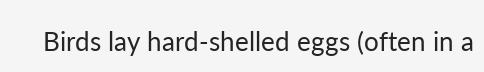Birds lay hard-shelled eggs (often in a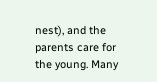nest), and the parents care for the young. Many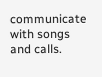communicate with songs and calls.